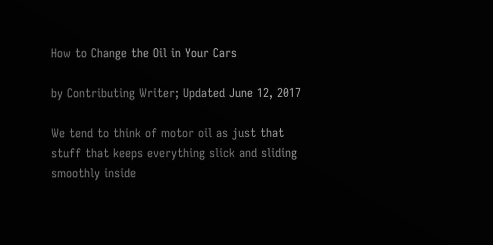How to Change the Oil in Your Cars

by Contributing Writer; Updated June 12, 2017

We tend to think of motor oil as just that stuff that keeps everything slick and sliding smoothly inside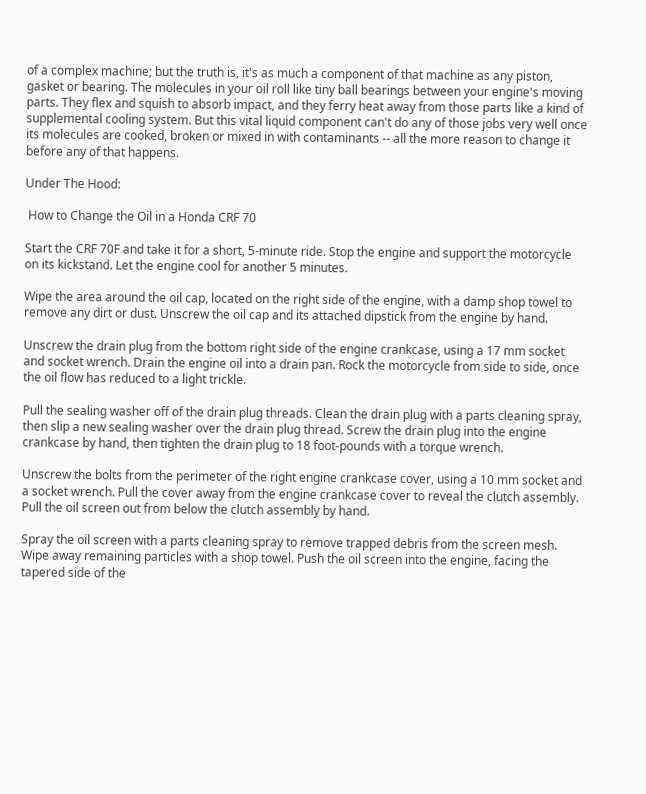of a complex machine; but the truth is, it's as much a component of that machine as any piston, gasket or bearing. The molecules in your oil roll like tiny ball bearings between your engine's moving parts. They flex and squish to absorb impact, and they ferry heat away from those parts like a kind of supplemental cooling system. But this vital liquid component can't do any of those jobs very well once its molecules are cooked, broken or mixed in with contaminants -- all the more reason to change it before any of that happens.

Under The Hood:

 How to Change the Oil in a Honda CRF 70

Start the CRF 70F and take it for a short, 5-minute ride. Stop the engine and support the motorcycle on its kickstand. Let the engine cool for another 5 minutes.

Wipe the area around the oil cap, located on the right side of the engine, with a damp shop towel to remove any dirt or dust. Unscrew the oil cap and its attached dipstick from the engine by hand.

Unscrew the drain plug from the bottom right side of the engine crankcase, using a 17 mm socket and socket wrench. Drain the engine oil into a drain pan. Rock the motorcycle from side to side, once the oil flow has reduced to a light trickle.

Pull the sealing washer off of the drain plug threads. Clean the drain plug with a parts cleaning spray, then slip a new sealing washer over the drain plug thread. Screw the drain plug into the engine crankcase by hand, then tighten the drain plug to 18 foot-pounds with a torque wrench.

Unscrew the bolts from the perimeter of the right engine crankcase cover, using a 10 mm socket and a socket wrench. Pull the cover away from the engine crankcase cover to reveal the clutch assembly. Pull the oil screen out from below the clutch assembly by hand.

Spray the oil screen with a parts cleaning spray to remove trapped debris from the screen mesh. Wipe away remaining particles with a shop towel. Push the oil screen into the engine, facing the tapered side of the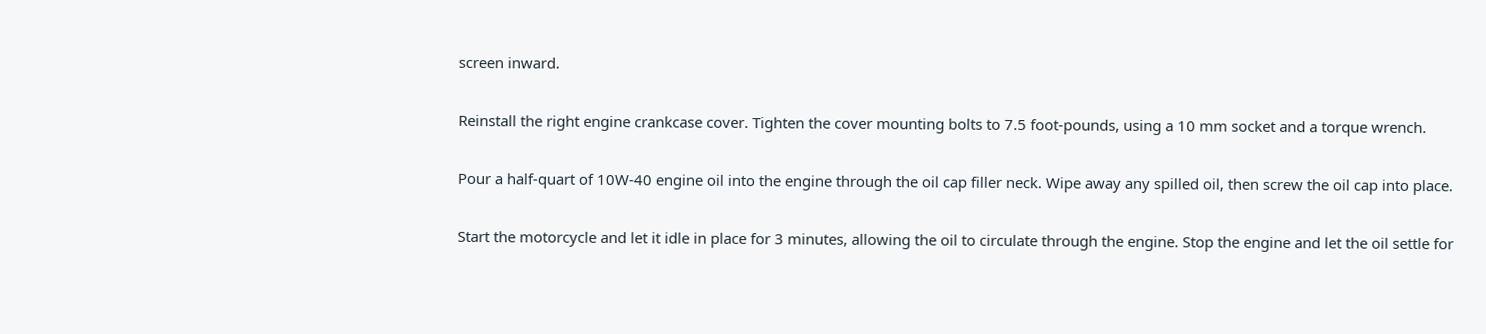screen inward.

Reinstall the right engine crankcase cover. Tighten the cover mounting bolts to 7.5 foot-pounds, using a 10 mm socket and a torque wrench.

Pour a half-quart of 10W-40 engine oil into the engine through the oil cap filler neck. Wipe away any spilled oil, then screw the oil cap into place.

Start the motorcycle and let it idle in place for 3 minutes, allowing the oil to circulate through the engine. Stop the engine and let the oil settle for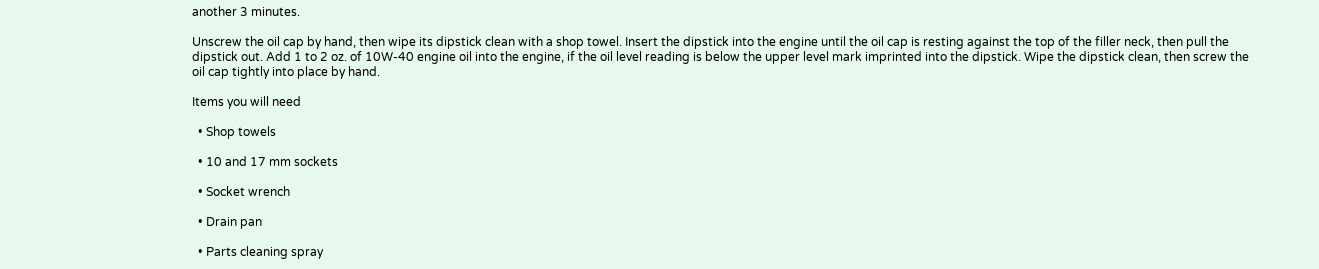another 3 minutes.

Unscrew the oil cap by hand, then wipe its dipstick clean with a shop towel. Insert the dipstick into the engine until the oil cap is resting against the top of the filler neck, then pull the dipstick out. Add 1 to 2 oz. of 10W-40 engine oil into the engine, if the oil level reading is below the upper level mark imprinted into the dipstick. Wipe the dipstick clean, then screw the oil cap tightly into place by hand.

Items you will need

  • Shop towels

  • 10 and 17 mm sockets

  • Socket wrench

  • Drain pan

  • Parts cleaning spray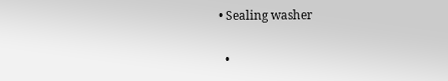• Sealing washer

  •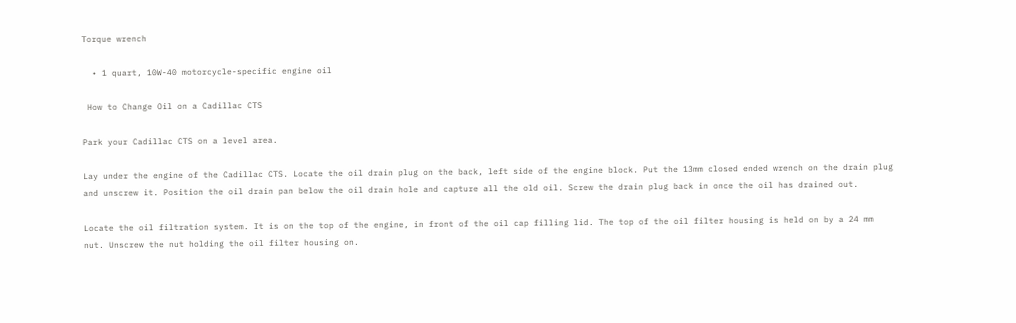Torque wrench

  • 1 quart, 10W-40 motorcycle-specific engine oil

 How to Change Oil on a Cadillac CTS

Park your Cadillac CTS on a level area.

Lay under the engine of the Cadillac CTS. Locate the oil drain plug on the back, left side of the engine block. Put the 13mm closed ended wrench on the drain plug and unscrew it. Position the oil drain pan below the oil drain hole and capture all the old oil. Screw the drain plug back in once the oil has drained out.

Locate the oil filtration system. It is on the top of the engine, in front of the oil cap filling lid. The top of the oil filter housing is held on by a 24 mm nut. Unscrew the nut holding the oil filter housing on.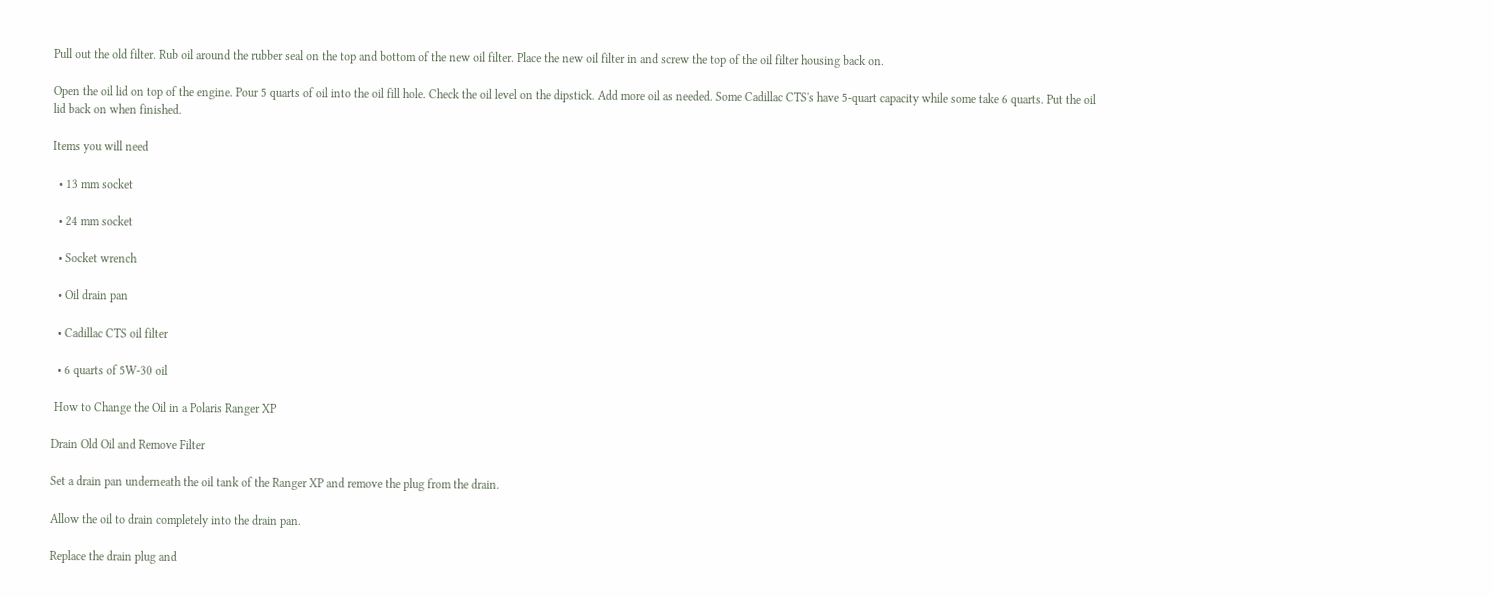Pull out the old filter. Rub oil around the rubber seal on the top and bottom of the new oil filter. Place the new oil filter in and screw the top of the oil filter housing back on.

Open the oil lid on top of the engine. Pour 5 quarts of oil into the oil fill hole. Check the oil level on the dipstick. Add more oil as needed. Some Cadillac CTS's have 5-quart capacity while some take 6 quarts. Put the oil lid back on when finished.

Items you will need

  • 13 mm socket

  • 24 mm socket

  • Socket wrench

  • Oil drain pan

  • Cadillac CTS oil filter

  • 6 quarts of 5W-30 oil

 How to Change the Oil in a Polaris Ranger XP

Drain Old Oil and Remove Filter

Set a drain pan underneath the oil tank of the Ranger XP and remove the plug from the drain.

Allow the oil to drain completely into the drain pan.

Replace the drain plug and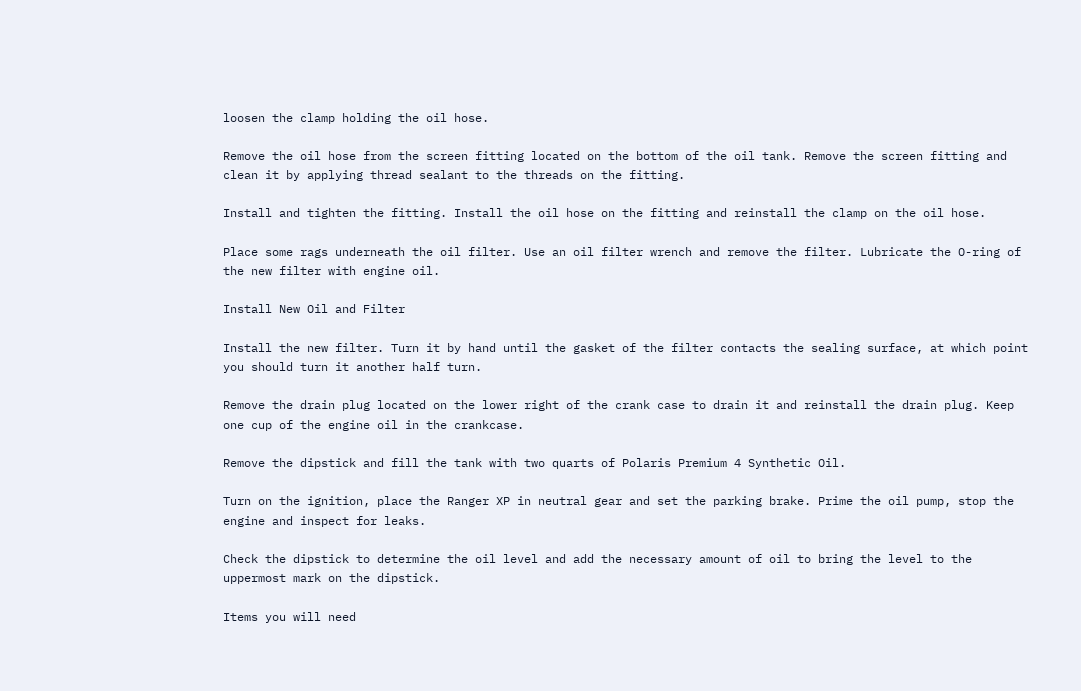loosen the clamp holding the oil hose.

Remove the oil hose from the screen fitting located on the bottom of the oil tank. Remove the screen fitting and clean it by applying thread sealant to the threads on the fitting.

Install and tighten the fitting. Install the oil hose on the fitting and reinstall the clamp on the oil hose.

Place some rags underneath the oil filter. Use an oil filter wrench and remove the filter. Lubricate the O-ring of the new filter with engine oil.

Install New Oil and Filter

Install the new filter. Turn it by hand until the gasket of the filter contacts the sealing surface, at which point you should turn it another half turn.

Remove the drain plug located on the lower right of the crank case to drain it and reinstall the drain plug. Keep one cup of the engine oil in the crankcase.

Remove the dipstick and fill the tank with two quarts of Polaris Premium 4 Synthetic Oil.

Turn on the ignition, place the Ranger XP in neutral gear and set the parking brake. Prime the oil pump, stop the engine and inspect for leaks.

Check the dipstick to determine the oil level and add the necessary amount of oil to bring the level to the uppermost mark on the dipstick.

Items you will need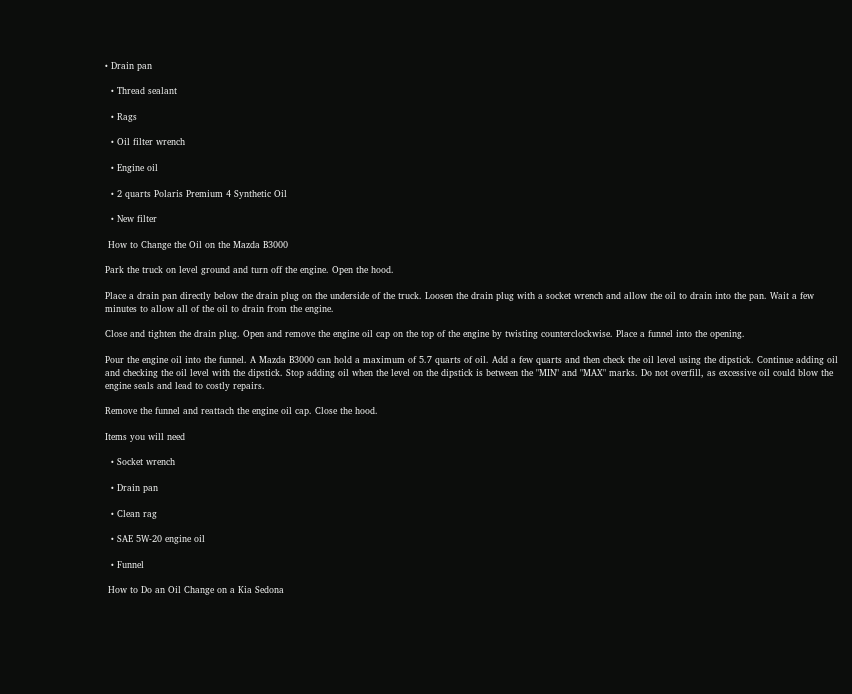• Drain pan

  • Thread sealant

  • Rags

  • Oil filter wrench

  • Engine oil

  • 2 quarts Polaris Premium 4 Synthetic Oil

  • New filter

 How to Change the Oil on the Mazda B3000

Park the truck on level ground and turn off the engine. Open the hood.

Place a drain pan directly below the drain plug on the underside of the truck. Loosen the drain plug with a socket wrench and allow the oil to drain into the pan. Wait a few minutes to allow all of the oil to drain from the engine.

Close and tighten the drain plug. Open and remove the engine oil cap on the top of the engine by twisting counterclockwise. Place a funnel into the opening.

Pour the engine oil into the funnel. A Mazda B3000 can hold a maximum of 5.7 quarts of oil. Add a few quarts and then check the oil level using the dipstick. Continue adding oil and checking the oil level with the dipstick. Stop adding oil when the level on the dipstick is between the "MIN" and "MAX" marks. Do not overfill, as excessive oil could blow the engine seals and lead to costly repairs.

Remove the funnel and reattach the engine oil cap. Close the hood.

Items you will need

  • Socket wrench

  • Drain pan

  • Clean rag

  • SAE 5W-20 engine oil

  • Funnel

 How to Do an Oil Change on a Kia Sedona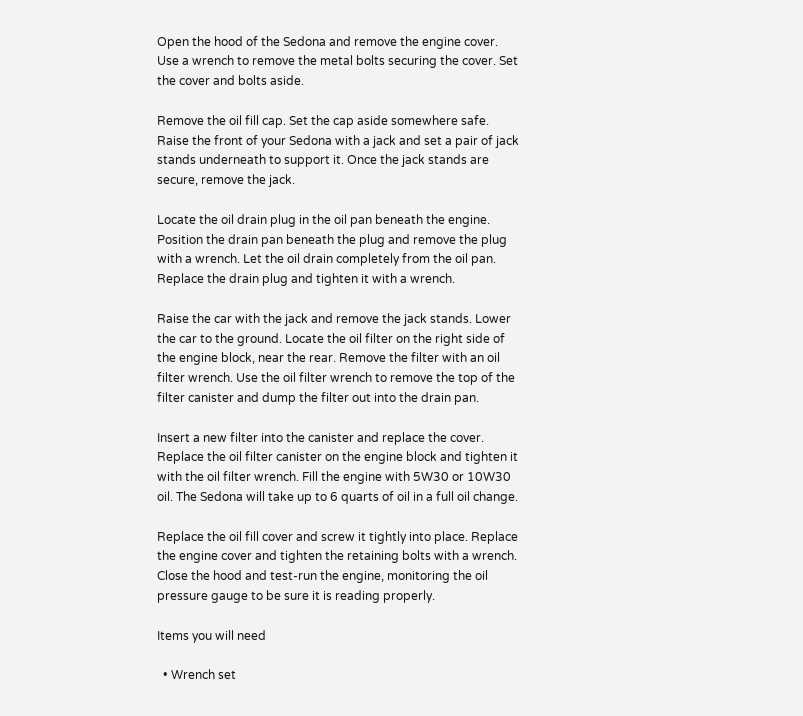Open the hood of the Sedona and remove the engine cover. Use a wrench to remove the metal bolts securing the cover. Set the cover and bolts aside.

Remove the oil fill cap. Set the cap aside somewhere safe. Raise the front of your Sedona with a jack and set a pair of jack stands underneath to support it. Once the jack stands are secure, remove the jack.

Locate the oil drain plug in the oil pan beneath the engine. Position the drain pan beneath the plug and remove the plug with a wrench. Let the oil drain completely from the oil pan. Replace the drain plug and tighten it with a wrench.

Raise the car with the jack and remove the jack stands. Lower the car to the ground. Locate the oil filter on the right side of the engine block, near the rear. Remove the filter with an oil filter wrench. Use the oil filter wrench to remove the top of the filter canister and dump the filter out into the drain pan.

Insert a new filter into the canister and replace the cover. Replace the oil filter canister on the engine block and tighten it with the oil filter wrench. Fill the engine with 5W30 or 10W30 oil. The Sedona will take up to 6 quarts of oil in a full oil change.

Replace the oil fill cover and screw it tightly into place. Replace the engine cover and tighten the retaining bolts with a wrench. Close the hood and test-run the engine, monitoring the oil pressure gauge to be sure it is reading properly.

Items you will need

  • Wrench set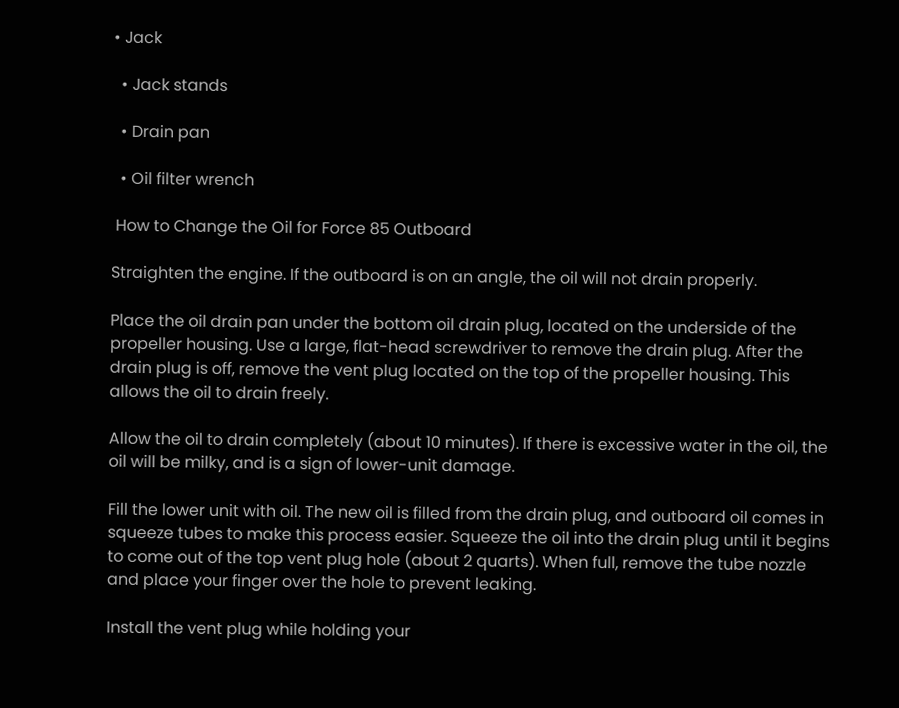• Jack

  • Jack stands

  • Drain pan

  • Oil filter wrench

 How to Change the Oil for Force 85 Outboard

Straighten the engine. If the outboard is on an angle, the oil will not drain properly.

Place the oil drain pan under the bottom oil drain plug, located on the underside of the propeller housing. Use a large, flat-head screwdriver to remove the drain plug. After the drain plug is off, remove the vent plug located on the top of the propeller housing. This allows the oil to drain freely.

Allow the oil to drain completely (about 10 minutes). If there is excessive water in the oil, the oil will be milky, and is a sign of lower-unit damage.

Fill the lower unit with oil. The new oil is filled from the drain plug, and outboard oil comes in squeeze tubes to make this process easier. Squeeze the oil into the drain plug until it begins to come out of the top vent plug hole (about 2 quarts). When full, remove the tube nozzle and place your finger over the hole to prevent leaking.

Install the vent plug while holding your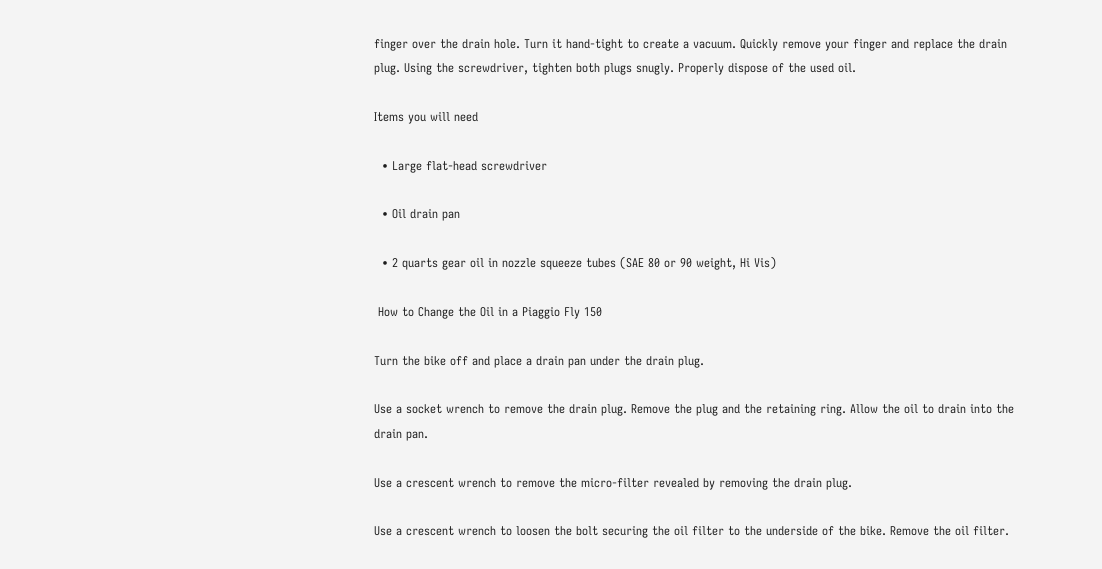finger over the drain hole. Turn it hand-tight to create a vacuum. Quickly remove your finger and replace the drain plug. Using the screwdriver, tighten both plugs snugly. Properly dispose of the used oil.

Items you will need

  • Large flat-head screwdriver

  • Oil drain pan

  • 2 quarts gear oil in nozzle squeeze tubes (SAE 80 or 90 weight, Hi Vis)

 How to Change the Oil in a Piaggio Fly 150

Turn the bike off and place a drain pan under the drain plug.

Use a socket wrench to remove the drain plug. Remove the plug and the retaining ring. Allow the oil to drain into the drain pan.

Use a crescent wrench to remove the micro-filter revealed by removing the drain plug.

Use a crescent wrench to loosen the bolt securing the oil filter to the underside of the bike. Remove the oil filter.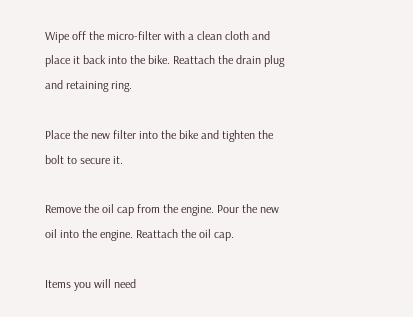Wipe off the micro-filter with a clean cloth and place it back into the bike. Reattach the drain plug and retaining ring.

Place the new filter into the bike and tighten the bolt to secure it.

Remove the oil cap from the engine. Pour the new oil into the engine. Reattach the oil cap.

Items you will need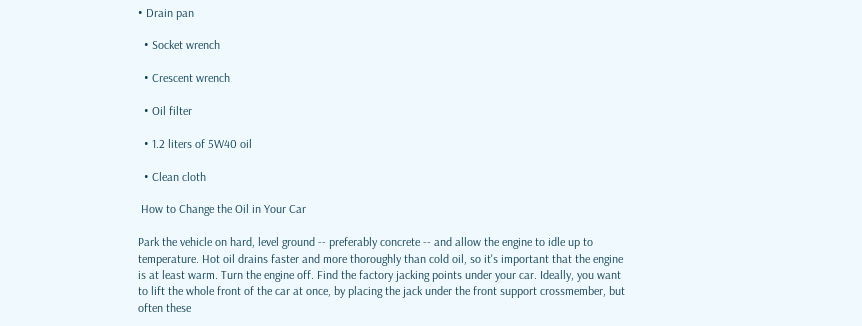• Drain pan

  • Socket wrench

  • Crescent wrench

  • Oil filter

  • 1.2 liters of 5W40 oil

  • Clean cloth

 How to Change the Oil in Your Car

Park the vehicle on hard, level ground -- preferably concrete -- and allow the engine to idle up to temperature. Hot oil drains faster and more thoroughly than cold oil, so it's important that the engine is at least warm. Turn the engine off. Find the factory jacking points under your car. Ideally, you want to lift the whole front of the car at once, by placing the jack under the front support crossmember, but often these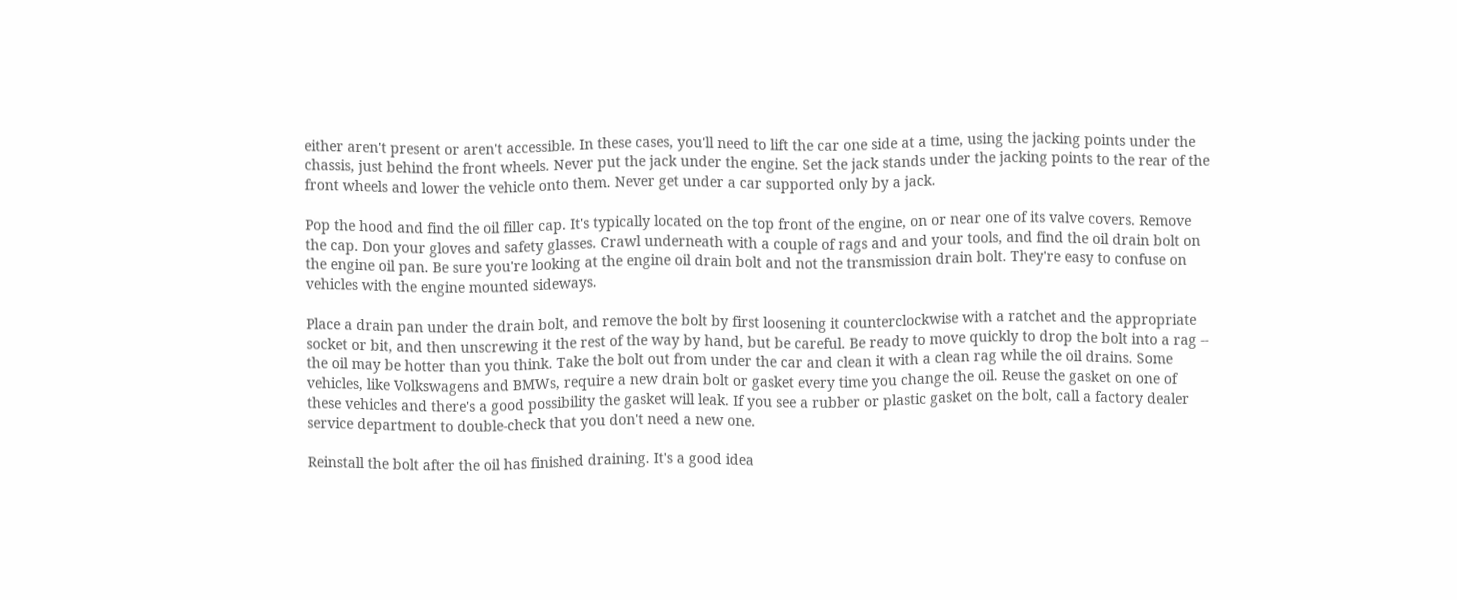either aren't present or aren't accessible. In these cases, you'll need to lift the car one side at a time, using the jacking points under the chassis, just behind the front wheels. Never put the jack under the engine. Set the jack stands under the jacking points to the rear of the front wheels and lower the vehicle onto them. Never get under a car supported only by a jack.

Pop the hood and find the oil filler cap. It's typically located on the top front of the engine, on or near one of its valve covers. Remove the cap. Don your gloves and safety glasses. Crawl underneath with a couple of rags and and your tools, and find the oil drain bolt on the engine oil pan. Be sure you're looking at the engine oil drain bolt and not the transmission drain bolt. They're easy to confuse on vehicles with the engine mounted sideways.

Place a drain pan under the drain bolt, and remove the bolt by first loosening it counterclockwise with a ratchet and the appropriate socket or bit, and then unscrewing it the rest of the way by hand, but be careful. Be ready to move quickly to drop the bolt into a rag -- the oil may be hotter than you think. Take the bolt out from under the car and clean it with a clean rag while the oil drains. Some vehicles, like Volkswagens and BMWs, require a new drain bolt or gasket every time you change the oil. Reuse the gasket on one of these vehicles and there's a good possibility the gasket will leak. If you see a rubber or plastic gasket on the bolt, call a factory dealer service department to double-check that you don't need a new one.

Reinstall the bolt after the oil has finished draining. It's a good idea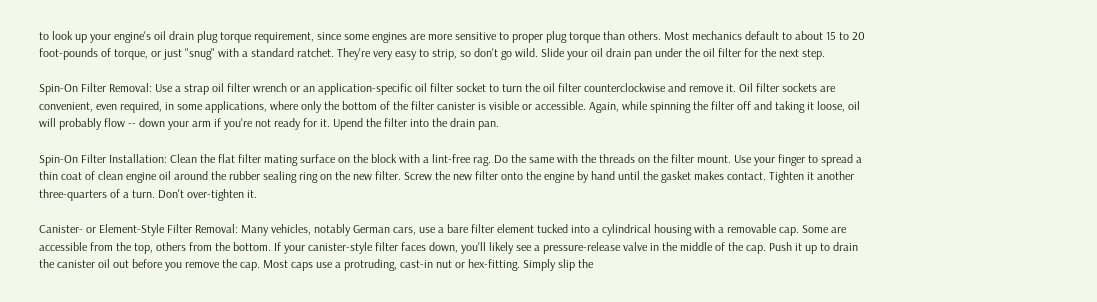to look up your engine's oil drain plug torque requirement, since some engines are more sensitive to proper plug torque than others. Most mechanics default to about 15 to 20 foot-pounds of torque, or just "snug" with a standard ratchet. They're very easy to strip, so don't go wild. Slide your oil drain pan under the oil filter for the next step.

Spin-On Filter Removal: Use a strap oil filter wrench or an application-specific oil filter socket to turn the oil filter counterclockwise and remove it. Oil filter sockets are convenient, even required, in some applications, where only the bottom of the filter canister is visible or accessible. Again, while spinning the filter off and taking it loose, oil will probably flow -- down your arm if you're not ready for it. Upend the filter into the drain pan.

Spin-On Filter Installation: Clean the flat filter mating surface on the block with a lint-free rag. Do the same with the threads on the filter mount. Use your finger to spread a thin coat of clean engine oil around the rubber sealing ring on the new filter. Screw the new filter onto the engine by hand until the gasket makes contact. Tighten it another three-quarters of a turn. Don't over-tighten it.

Canister- or Element-Style Filter Removal: Many vehicles, notably German cars, use a bare filter element tucked into a cylindrical housing with a removable cap. Some are accessible from the top, others from the bottom. If your canister-style filter faces down, you'll likely see a pressure-release valve in the middle of the cap. Push it up to drain the canister oil out before you remove the cap. Most caps use a protruding, cast-in nut or hex-fitting. Simply slip the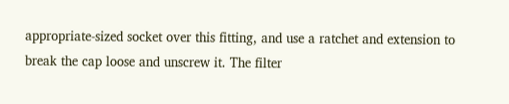appropriate-sized socket over this fitting, and use a ratchet and extension to break the cap loose and unscrew it. The filter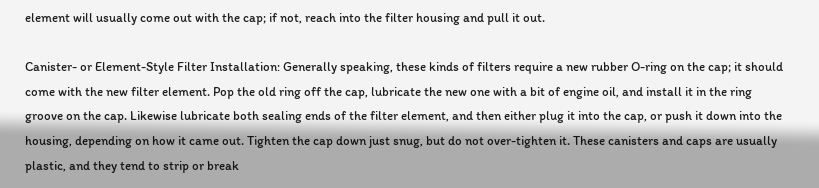element will usually come out with the cap; if not, reach into the filter housing and pull it out.

Canister- or Element-Style Filter Installation: Generally speaking, these kinds of filters require a new rubber O-ring on the cap; it should come with the new filter element. Pop the old ring off the cap, lubricate the new one with a bit of engine oil, and install it in the ring groove on the cap. Likewise lubricate both sealing ends of the filter element, and then either plug it into the cap, or push it down into the housing, depending on how it came out. Tighten the cap down just snug, but do not over-tighten it. These canisters and caps are usually plastic, and they tend to strip or break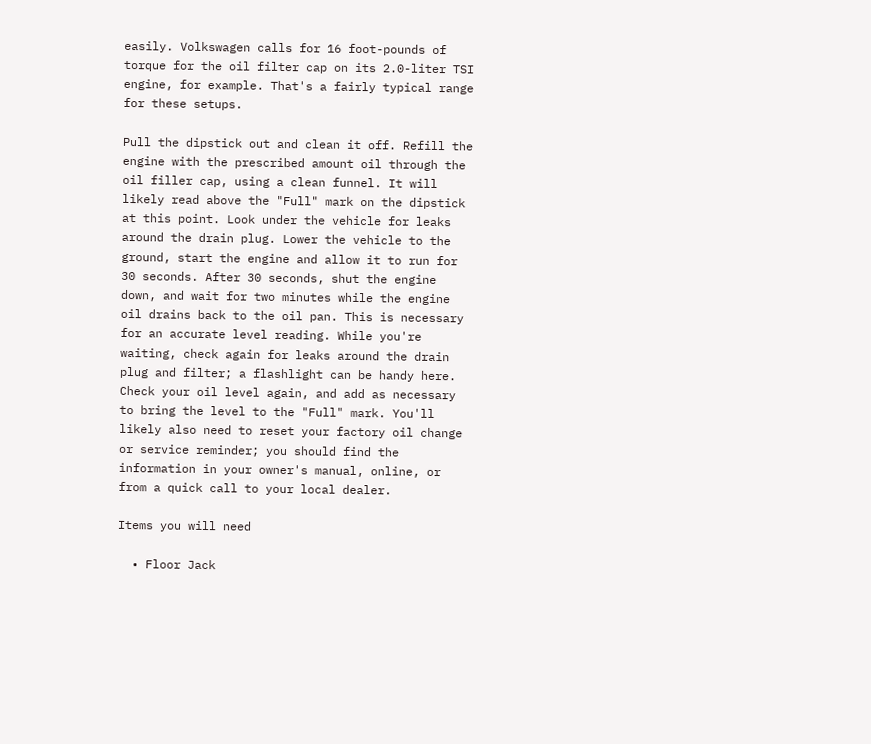easily. Volkswagen calls for 16 foot-pounds of torque for the oil filter cap on its 2.0-liter TSI engine, for example. That's a fairly typical range for these setups.

Pull the dipstick out and clean it off. Refill the engine with the prescribed amount oil through the oil filler cap, using a clean funnel. It will likely read above the "Full" mark on the dipstick at this point. Look under the vehicle for leaks around the drain plug. Lower the vehicle to the ground, start the engine and allow it to run for 30 seconds. After 30 seconds, shut the engine down, and wait for two minutes while the engine oil drains back to the oil pan. This is necessary for an accurate level reading. While you're waiting, check again for leaks around the drain plug and filter; a flashlight can be handy here. Check your oil level again, and add as necessary to bring the level to the "Full" mark. You'll likely also need to reset your factory oil change or service reminder; you should find the information in your owner's manual, online, or from a quick call to your local dealer.

Items you will need

  • Floor Jack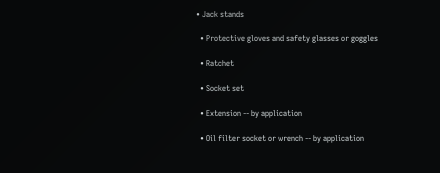• Jack stands

  • Protective gloves and safety glasses or goggles

  • Ratchet

  • Socket set

  • Extension -- by application

  • Oil filter socket or wrench -- by application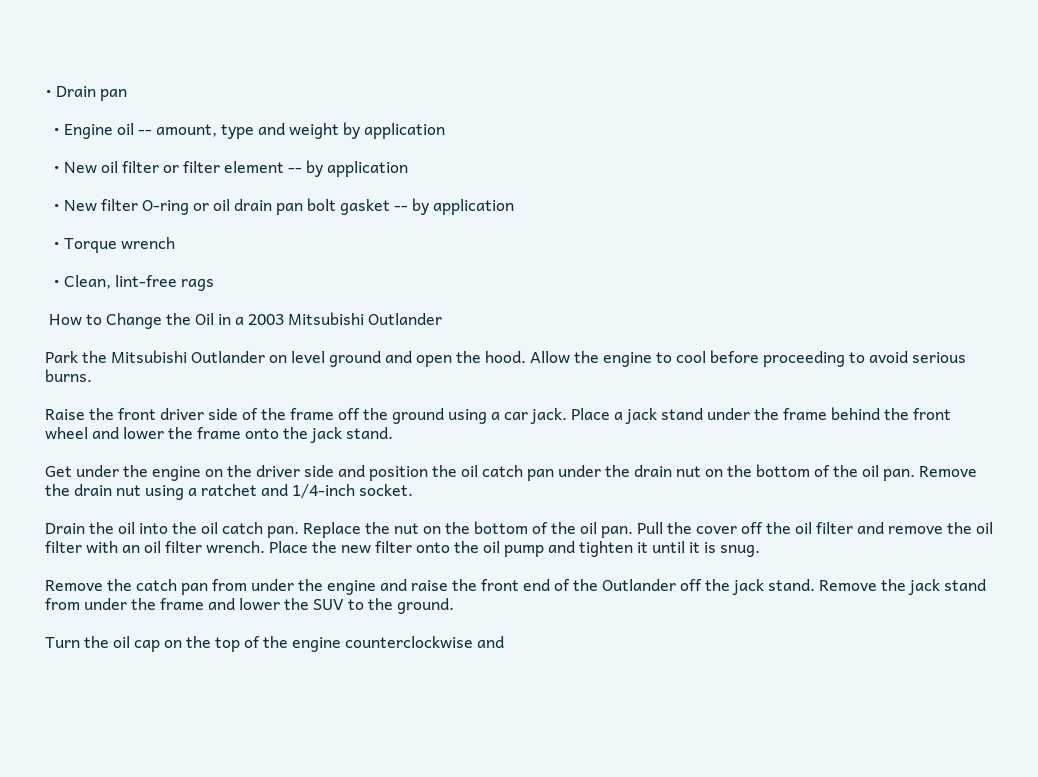• Drain pan

  • Engine oil -- amount, type and weight by application

  • New oil filter or filter element -- by application

  • New filter O-ring or oil drain pan bolt gasket -- by application

  • Torque wrench

  • Clean, lint-free rags

 How to Change the Oil in a 2003 Mitsubishi Outlander

Park the Mitsubishi Outlander on level ground and open the hood. Allow the engine to cool before proceeding to avoid serious burns.

Raise the front driver side of the frame off the ground using a car jack. Place a jack stand under the frame behind the front wheel and lower the frame onto the jack stand.

Get under the engine on the driver side and position the oil catch pan under the drain nut on the bottom of the oil pan. Remove the drain nut using a ratchet and 1/4-inch socket.

Drain the oil into the oil catch pan. Replace the nut on the bottom of the oil pan. Pull the cover off the oil filter and remove the oil filter with an oil filter wrench. Place the new filter onto the oil pump and tighten it until it is snug.

Remove the catch pan from under the engine and raise the front end of the Outlander off the jack stand. Remove the jack stand from under the frame and lower the SUV to the ground.

Turn the oil cap on the top of the engine counterclockwise and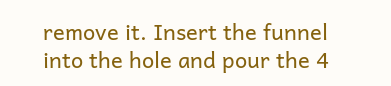remove it. Insert the funnel into the hole and pour the 4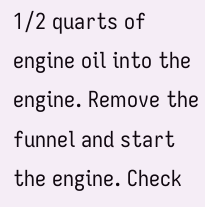1/2 quarts of engine oil into the engine. Remove the funnel and start the engine. Check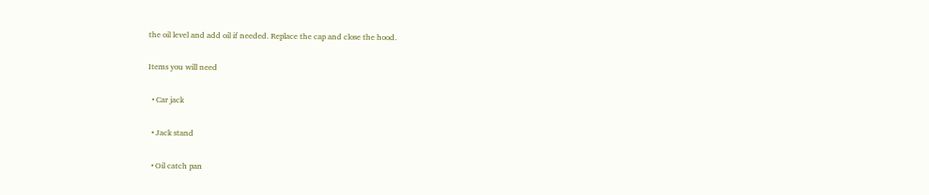the oil level and add oil if needed. Replace the cap and close the hood.

Items you will need

  • Car jack

  • Jack stand

  • Oil catch pan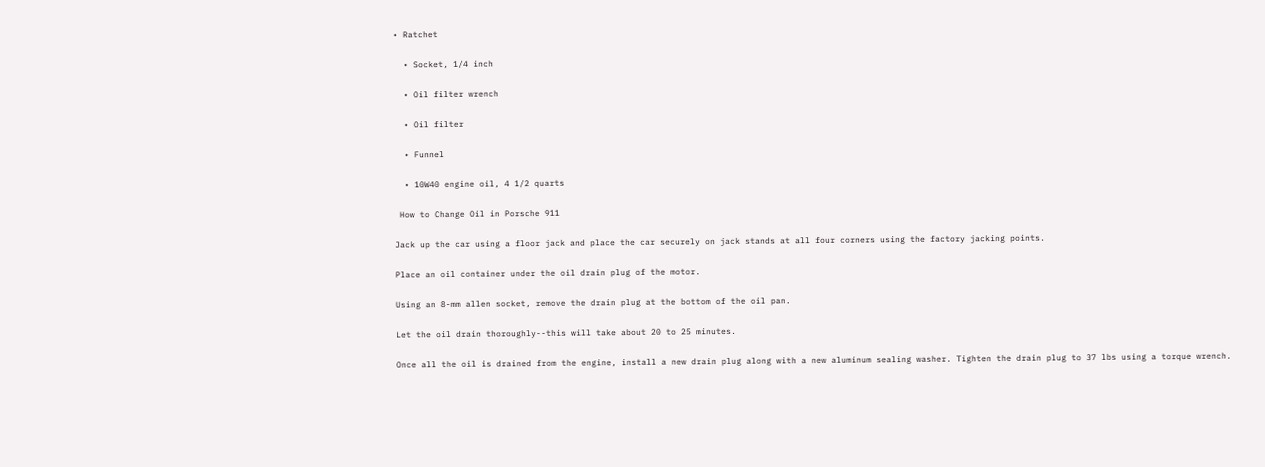• Ratchet

  • Socket, 1/4 inch

  • Oil filter wrench

  • Oil filter

  • Funnel

  • 10W40 engine oil, 4 1/2 quarts

 How to Change Oil in Porsche 911

Jack up the car using a floor jack and place the car securely on jack stands at all four corners using the factory jacking points.

Place an oil container under the oil drain plug of the motor.

Using an 8-mm allen socket, remove the drain plug at the bottom of the oil pan.

Let the oil drain thoroughly--this will take about 20 to 25 minutes.

Once all the oil is drained from the engine, install a new drain plug along with a new aluminum sealing washer. Tighten the drain plug to 37 lbs using a torque wrench.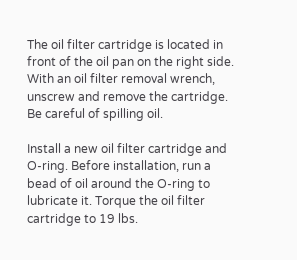The oil filter cartridge is located in front of the oil pan on the right side. With an oil filter removal wrench, unscrew and remove the cartridge. Be careful of spilling oil.

Install a new oil filter cartridge and O-ring. Before installation, run a bead of oil around the O-ring to lubricate it. Torque the oil filter cartridge to 19 lbs.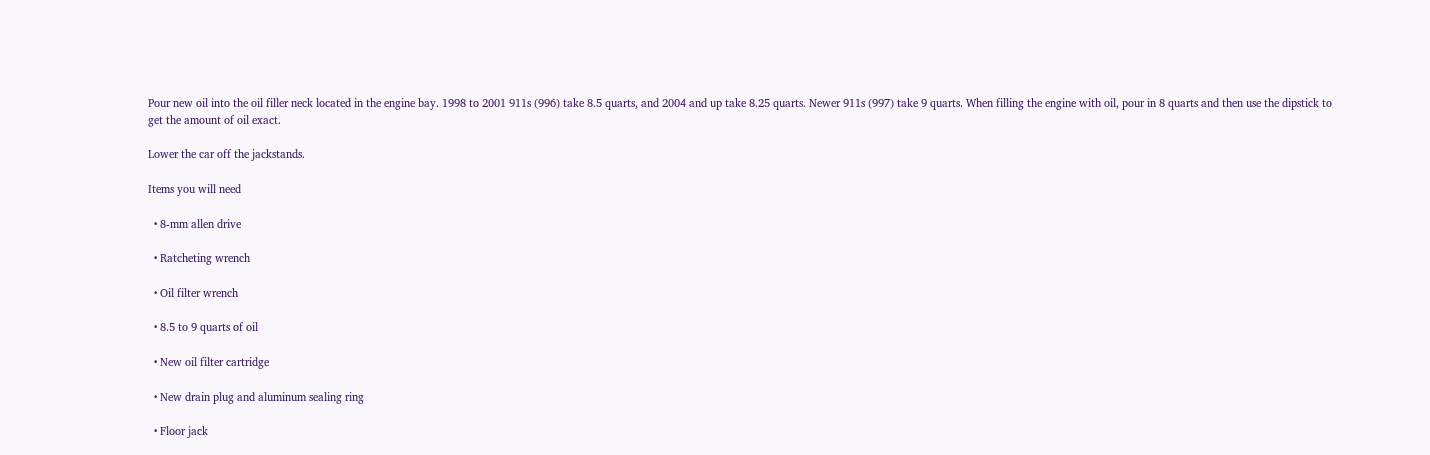Pour new oil into the oil filler neck located in the engine bay. 1998 to 2001 911s (996) take 8.5 quarts, and 2004 and up take 8.25 quarts. Newer 911s (997) take 9 quarts. When filling the engine with oil, pour in 8 quarts and then use the dipstick to get the amount of oil exact.

Lower the car off the jackstands.

Items you will need

  • 8-mm allen drive

  • Ratcheting wrench

  • Oil filter wrench

  • 8.5 to 9 quarts of oil

  • New oil filter cartridge

  • New drain plug and aluminum sealing ring

  • Floor jack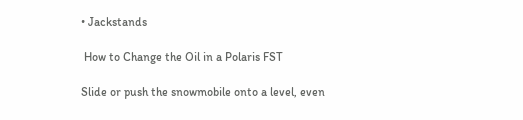• Jackstands

 How to Change the Oil in a Polaris FST

Slide or push the snowmobile onto a level, even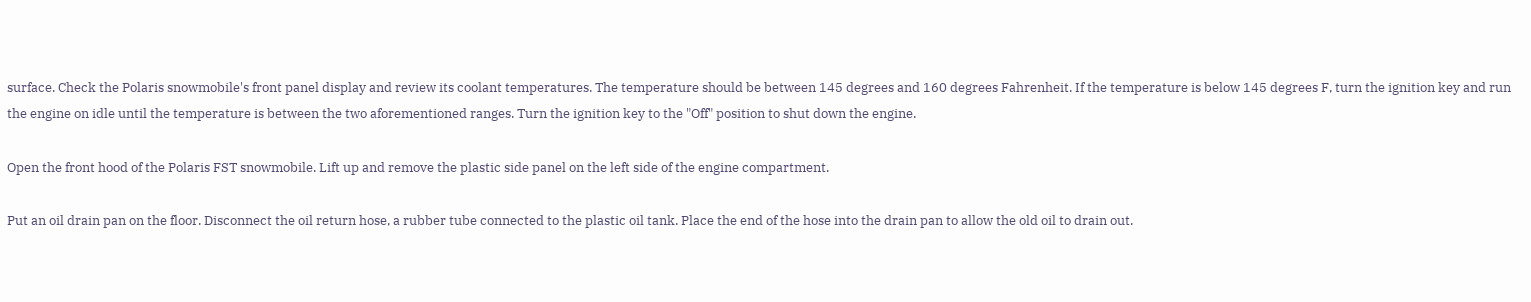surface. Check the Polaris snowmobile's front panel display and review its coolant temperatures. The temperature should be between 145 degrees and 160 degrees Fahrenheit. If the temperature is below 145 degrees F, turn the ignition key and run the engine on idle until the temperature is between the two aforementioned ranges. Turn the ignition key to the "Off" position to shut down the engine.

Open the front hood of the Polaris FST snowmobile. Lift up and remove the plastic side panel on the left side of the engine compartment.

Put an oil drain pan on the floor. Disconnect the oil return hose, a rubber tube connected to the plastic oil tank. Place the end of the hose into the drain pan to allow the old oil to drain out.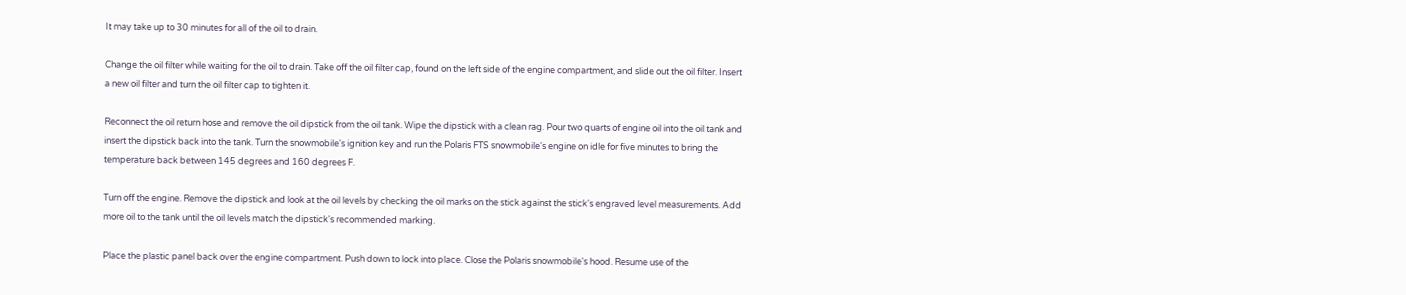It may take up to 30 minutes for all of the oil to drain.

Change the oil filter while waiting for the oil to drain. Take off the oil filter cap, found on the left side of the engine compartment, and slide out the oil filter. Insert a new oil filter and turn the oil filter cap to tighten it.

Reconnect the oil return hose and remove the oil dipstick from the oil tank. Wipe the dipstick with a clean rag. Pour two quarts of engine oil into the oil tank and insert the dipstick back into the tank. Turn the snowmobile's ignition key and run the Polaris FTS snowmobile's engine on idle for five minutes to bring the temperature back between 145 degrees and 160 degrees F.

Turn off the engine. Remove the dipstick and look at the oil levels by checking the oil marks on the stick against the stick's engraved level measurements. Add more oil to the tank until the oil levels match the dipstick's recommended marking.

Place the plastic panel back over the engine compartment. Push down to lock into place. Close the Polaris snowmobile's hood. Resume use of the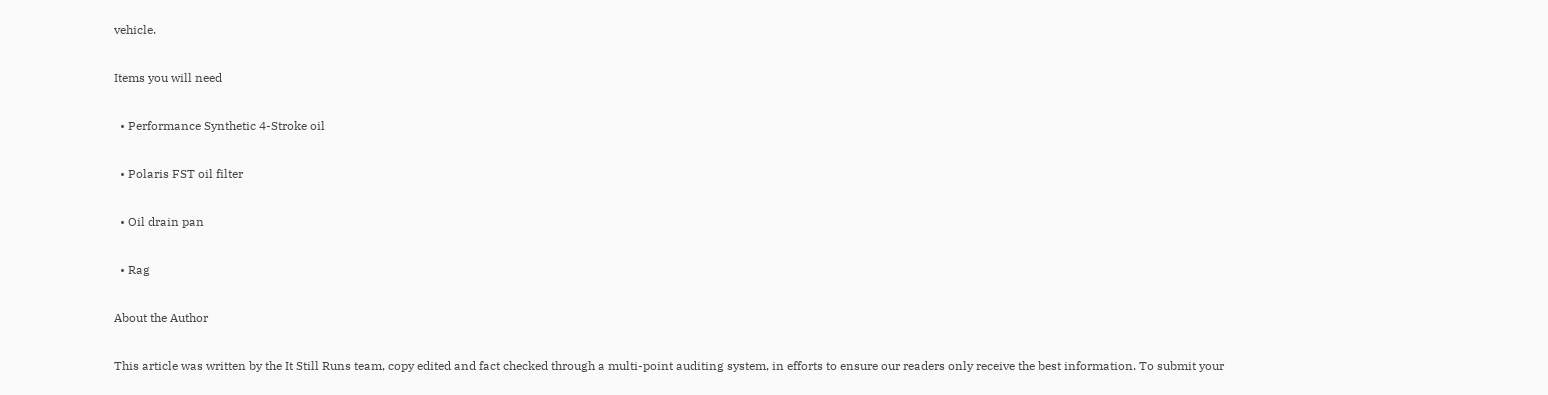vehicle.

Items you will need

  • Performance Synthetic 4-Stroke oil

  • Polaris FST oil filter

  • Oil drain pan

  • Rag

About the Author

This article was written by the It Still Runs team, copy edited and fact checked through a multi-point auditing system, in efforts to ensure our readers only receive the best information. To submit your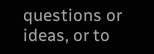questions or ideas, or to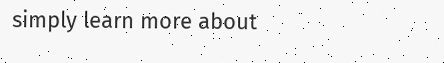simply learn more about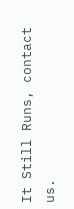It Still Runs, contact us.